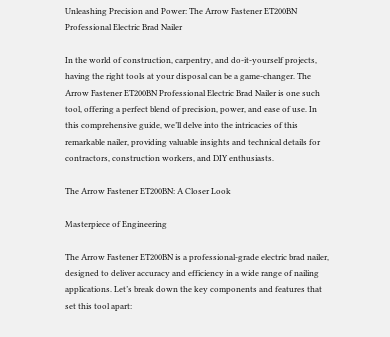Unleashing Precision and Power: The Arrow Fastener ET200BN Professional Electric Brad Nailer

In the world of construction, carpentry, and do-it-yourself projects, having the right tools at your disposal can be a game-changer. The Arrow Fastener ET200BN Professional Electric Brad Nailer is one such tool, offering a perfect blend of precision, power, and ease of use. In this comprehensive guide, we’ll delve into the intricacies of this remarkable nailer, providing valuable insights and technical details for contractors, construction workers, and DIY enthusiasts.

The Arrow Fastener ET200BN: A Closer Look

Masterpiece of Engineering

The Arrow Fastener ET200BN is a professional-grade electric brad nailer, designed to deliver accuracy and efficiency in a wide range of nailing applications. Let’s break down the key components and features that set this tool apart: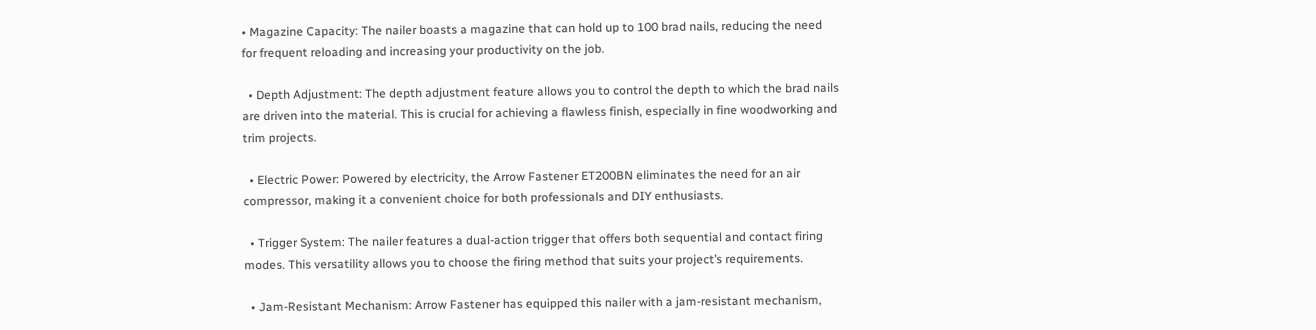• Magazine Capacity: The nailer boasts a magazine that can hold up to 100 brad nails, reducing the need for frequent reloading and increasing your productivity on the job.

  • Depth Adjustment: The depth adjustment feature allows you to control the depth to which the brad nails are driven into the material. This is crucial for achieving a flawless finish, especially in fine woodworking and trim projects.

  • Electric Power: Powered by electricity, the Arrow Fastener ET200BN eliminates the need for an air compressor, making it a convenient choice for both professionals and DIY enthusiasts.

  • Trigger System: The nailer features a dual-action trigger that offers both sequential and contact firing modes. This versatility allows you to choose the firing method that suits your project’s requirements.

  • Jam-Resistant Mechanism: Arrow Fastener has equipped this nailer with a jam-resistant mechanism,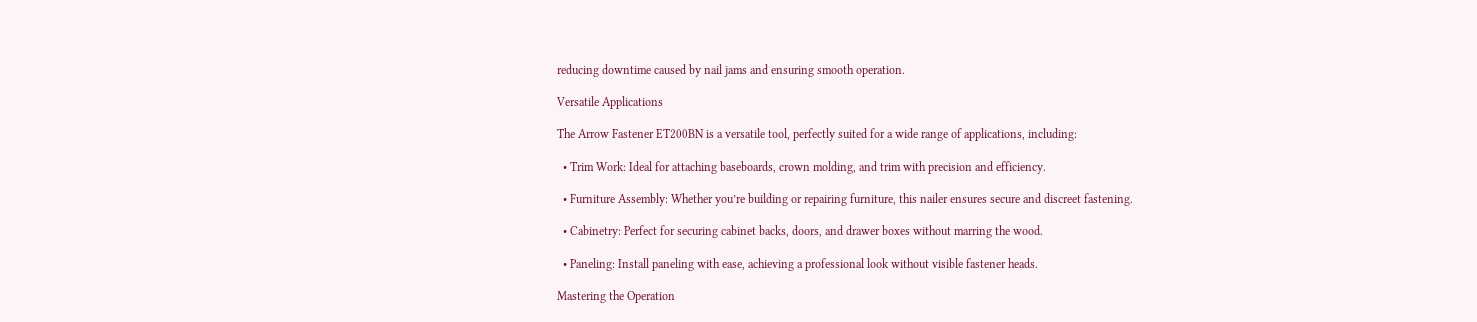reducing downtime caused by nail jams and ensuring smooth operation.

Versatile Applications

The Arrow Fastener ET200BN is a versatile tool, perfectly suited for a wide range of applications, including:

  • Trim Work: Ideal for attaching baseboards, crown molding, and trim with precision and efficiency.

  • Furniture Assembly: Whether you’re building or repairing furniture, this nailer ensures secure and discreet fastening.

  • Cabinetry: Perfect for securing cabinet backs, doors, and drawer boxes without marring the wood.

  • Paneling: Install paneling with ease, achieving a professional look without visible fastener heads.

Mastering the Operation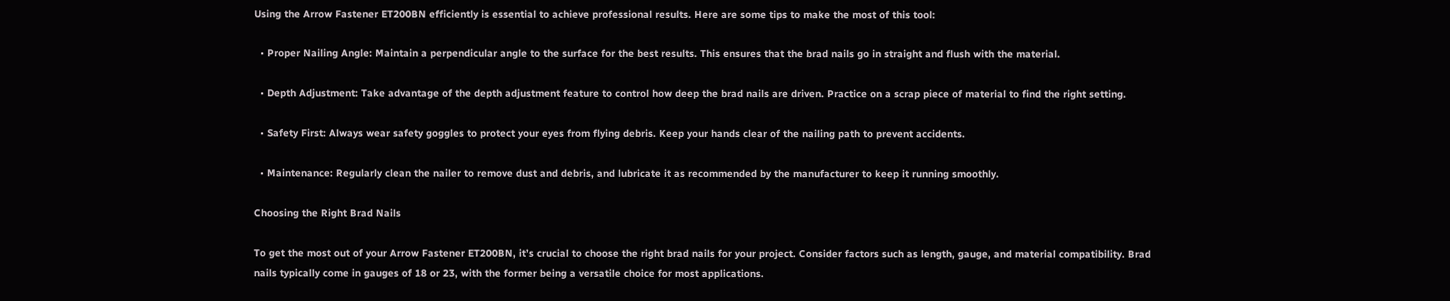Using the Arrow Fastener ET200BN efficiently is essential to achieve professional results. Here are some tips to make the most of this tool:

  • Proper Nailing Angle: Maintain a perpendicular angle to the surface for the best results. This ensures that the brad nails go in straight and flush with the material.

  • Depth Adjustment: Take advantage of the depth adjustment feature to control how deep the brad nails are driven. Practice on a scrap piece of material to find the right setting.

  • Safety First: Always wear safety goggles to protect your eyes from flying debris. Keep your hands clear of the nailing path to prevent accidents.

  • Maintenance: Regularly clean the nailer to remove dust and debris, and lubricate it as recommended by the manufacturer to keep it running smoothly.

Choosing the Right Brad Nails

To get the most out of your Arrow Fastener ET200BN, it’s crucial to choose the right brad nails for your project. Consider factors such as length, gauge, and material compatibility. Brad nails typically come in gauges of 18 or 23, with the former being a versatile choice for most applications.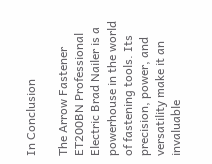In Conclusion

The Arrow Fastener ET200BN Professional Electric Brad Nailer is a powerhouse in the world of fastening tools. Its precision, power, and versatility make it an invaluable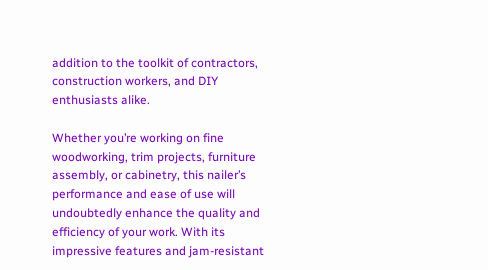addition to the toolkit of contractors, construction workers, and DIY enthusiasts alike.

Whether you’re working on fine woodworking, trim projects, furniture assembly, or cabinetry, this nailer’s performance and ease of use will undoubtedly enhance the quality and efficiency of your work. With its impressive features and jam-resistant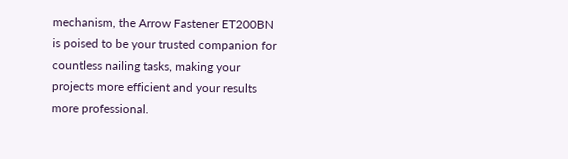mechanism, the Arrow Fastener ET200BN is poised to be your trusted companion for countless nailing tasks, making your projects more efficient and your results more professional.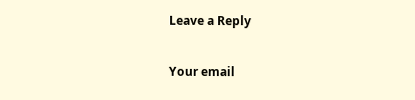Leave a Reply

Your email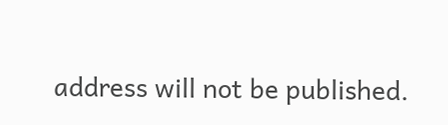address will not be published.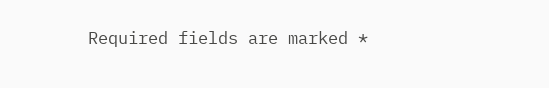Required fields are marked *